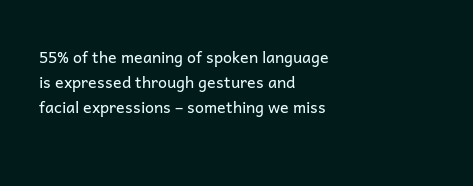55% of the meaning of spoken language is expressed through gestures and facial expressions – something we miss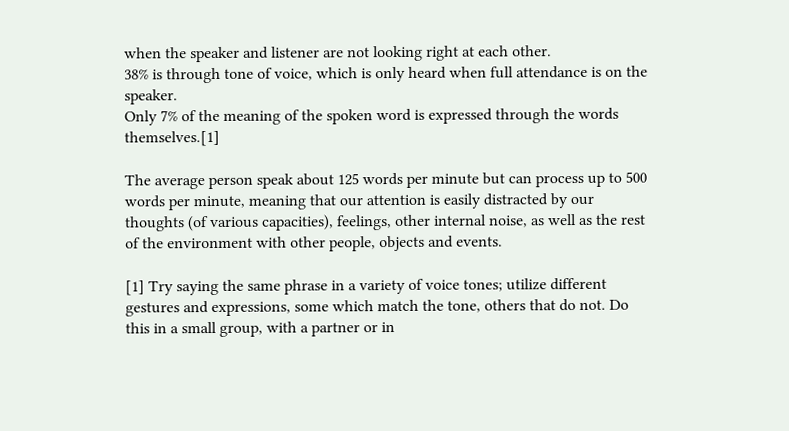when the speaker and listener are not looking right at each other.
38% is through tone of voice, which is only heard when full attendance is on the speaker.
Only 7% of the meaning of the spoken word is expressed through the words themselves.[1]

The average person speak about 125 words per minute but can process up to 500 words per minute, meaning that our attention is easily distracted by our thoughts (of various capacities), feelings, other internal noise, as well as the rest of the environment with other people, objects and events.

[1] Try saying the same phrase in a variety of voice tones; utilize different gestures and expressions, some which match the tone, others that do not. Do this in a small group, with a partner or in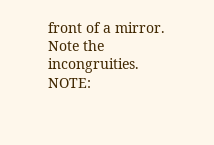front of a mirror. Note the incongruities.
NOTE: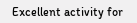Excellent activity for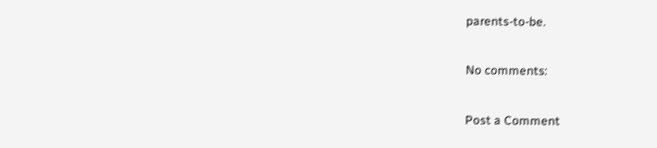parents-to-be.

No comments:

Post a Comment